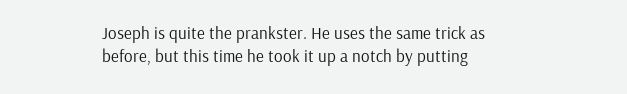Joseph is quite the prankster. He uses the same trick as before, but this time he took it up a notch by putting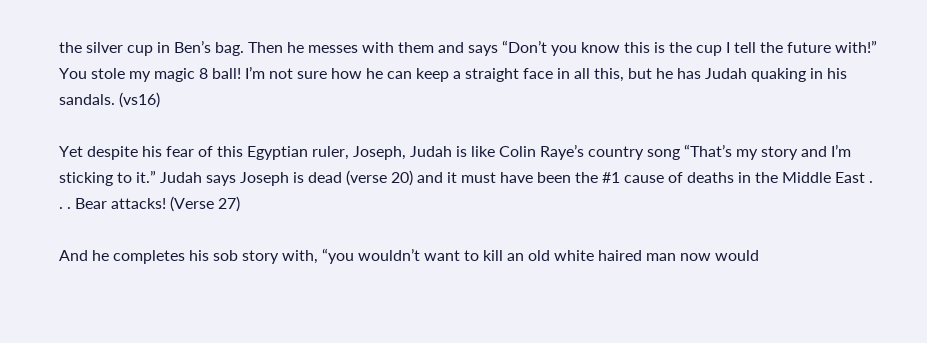the silver cup in Ben’s bag. Then he messes with them and says “Don’t you know this is the cup I tell the future with!” You stole my magic 8 ball! I’m not sure how he can keep a straight face in all this, but he has Judah quaking in his sandals. (vs16)

Yet despite his fear of this Egyptian ruler, Joseph, Judah is like Colin Raye’s country song “That’s my story and I’m sticking to it.” Judah says Joseph is dead (verse 20) and it must have been the #1 cause of deaths in the Middle East . . . Bear attacks! (Verse 27)

And he completes his sob story with, “you wouldn’t want to kill an old white haired man now would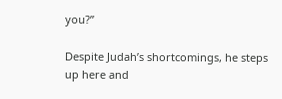you?”

Despite Judah’s shortcomings, he steps up here and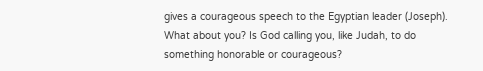gives a courageous speech to the Egyptian leader (Joseph). What about you? Is God calling you, like Judah, to do something honorable or courageous?